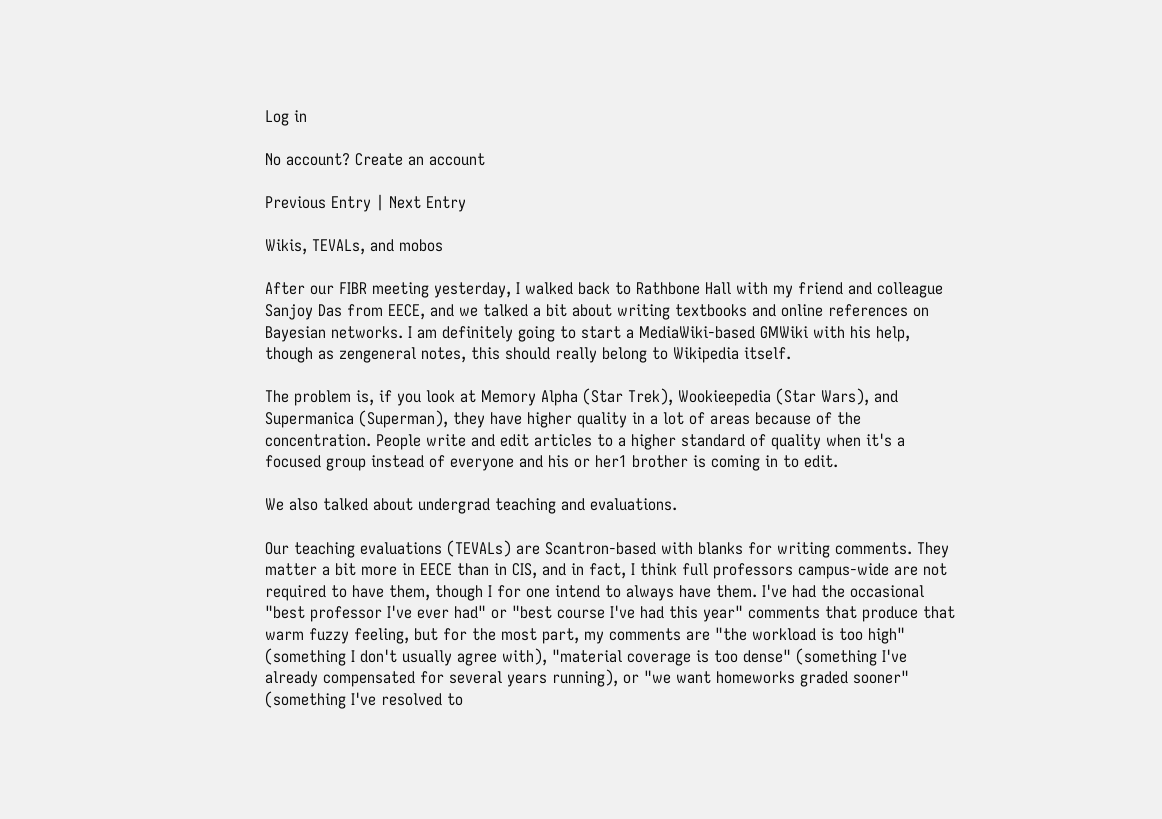Log in

No account? Create an account

Previous Entry | Next Entry

Wikis, TEVALs, and mobos

After our FIBR meeting yesterday, I walked back to Rathbone Hall with my friend and colleague Sanjoy Das from EECE, and we talked a bit about writing textbooks and online references on Bayesian networks. I am definitely going to start a MediaWiki-based GMWiki with his help, though as zengeneral notes, this should really belong to Wikipedia itself.

The problem is, if you look at Memory Alpha (Star Trek), Wookieepedia (Star Wars), and Supermanica (Superman), they have higher quality in a lot of areas because of the concentration. People write and edit articles to a higher standard of quality when it's a focused group instead of everyone and his or her1 brother is coming in to edit.

We also talked about undergrad teaching and evaluations.

Our teaching evaluations (TEVALs) are Scantron-based with blanks for writing comments. They matter a bit more in EECE than in CIS, and in fact, I think full professors campus-wide are not required to have them, though I for one intend to always have them. I've had the occasional "best professor I've ever had" or "best course I've had this year" comments that produce that warm fuzzy feeling, but for the most part, my comments are "the workload is too high" (something I don't usually agree with), "material coverage is too dense" (something I've already compensated for several years running), or "we want homeworks graded sooner" (something I've resolved to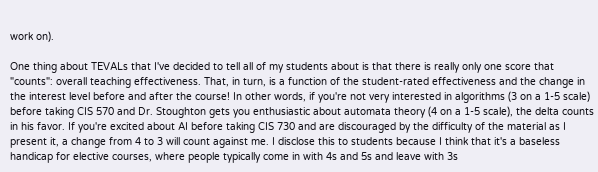work on).

One thing about TEVALs that I've decided to tell all of my students about is that there is really only one score that "counts": overall teaching effectiveness. That, in turn, is a function of the student-rated effectiveness and the change in the interest level before and after the course! In other words, if you're not very interested in algorithms (3 on a 1-5 scale) before taking CIS 570 and Dr. Stoughton gets you enthusiastic about automata theory (4 on a 1-5 scale), the delta counts in his favor. If you're excited about AI before taking CIS 730 and are discouraged by the difficulty of the material as I present it, a change from 4 to 3 will count against me. I disclose this to students because I think that it's a baseless handicap for elective courses, where people typically come in with 4s and 5s and leave with 3s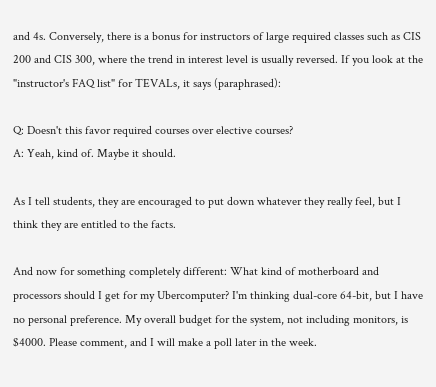and 4s. Conversely, there is a bonus for instructors of large required classes such as CIS 200 and CIS 300, where the trend in interest level is usually reversed. If you look at the "instructor's FAQ list" for TEVALs, it says (paraphrased):

Q: Doesn't this favor required courses over elective courses?
A: Yeah, kind of. Maybe it should.

As I tell students, they are encouraged to put down whatever they really feel, but I think they are entitled to the facts.

And now for something completely different: What kind of motherboard and processors should I get for my Ubercomputer? I'm thinking dual-core 64-bit, but I have no personal preference. My overall budget for the system, not including monitors, is $4000. Please comment, and I will make a poll later in the week.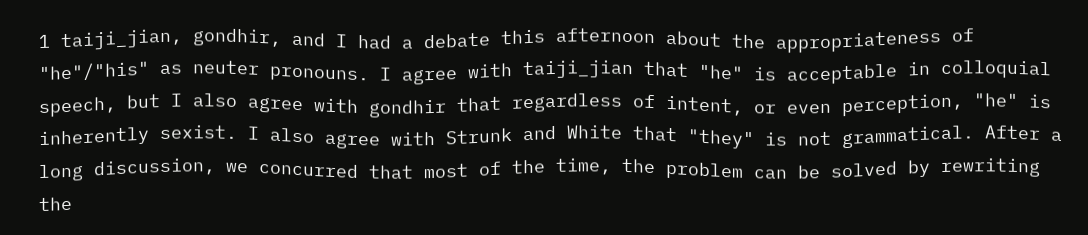1 taiji_jian, gondhir, and I had a debate this afternoon about the appropriateness of "he"/"his" as neuter pronouns. I agree with taiji_jian that "he" is acceptable in colloquial speech, but I also agree with gondhir that regardless of intent, or even perception, "he" is inherently sexist. I also agree with Strunk and White that "they" is not grammatical. After a long discussion, we concurred that most of the time, the problem can be solved by rewriting the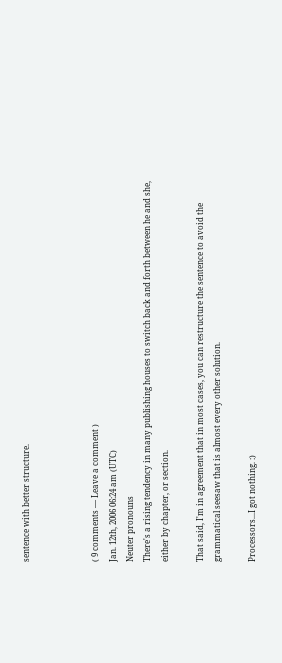sentence with better structure.



( 9 comments — Leave a comment )
Jan. 12th, 2006 06:24 am (UTC)
Neuter pronouns
There's a rising tendency in many publishing houses to switch back and forth between he and she, either by chapter, or section.

That said, I'm in agreement that in most cases, you can restructure the sentence to avoid the grammatical seesaw that is almost every other solution.

Processors...I got nothing. :)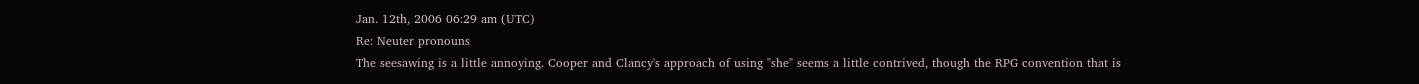Jan. 12th, 2006 06:29 am (UTC)
Re: Neuter pronouns
The seesawing is a little annoying. Cooper and Clancy's approach of using "she" seems a little contrived, though the RPG convention that is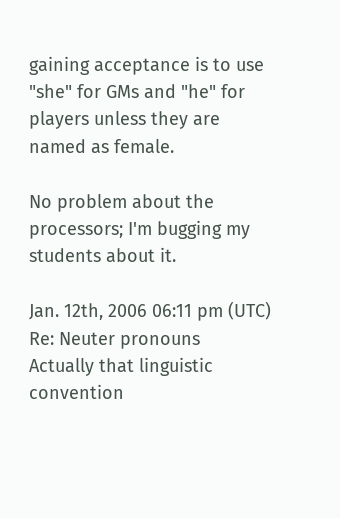gaining acceptance is to use "she" for GMs and "he" for players unless they are named as female.

No problem about the processors; I'm bugging my students about it.

Jan. 12th, 2006 06:11 pm (UTC)
Re: Neuter pronouns
Actually that linguistic convention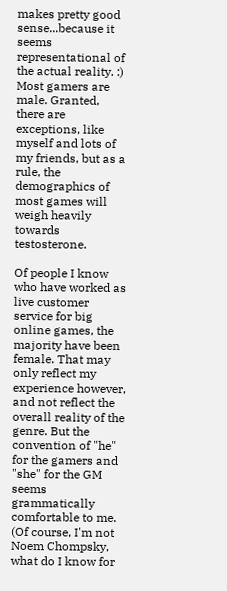makes pretty good sense...because it seems representational of the actual reality. :) Most gamers are male. Granted, there are exceptions, like myself and lots of my friends, but as a rule, the demographics of most games will weigh heavily towards testosterone.

Of people I know who have worked as live customer service for big online games, the majority have been female. That may only reflect my experience however, and not reflect the overall reality of the genre. But the convention of "he" for the gamers and "she" for the GM seems grammatically comfortable to me. (Of course, I'm not Noem Chompsky, what do I know for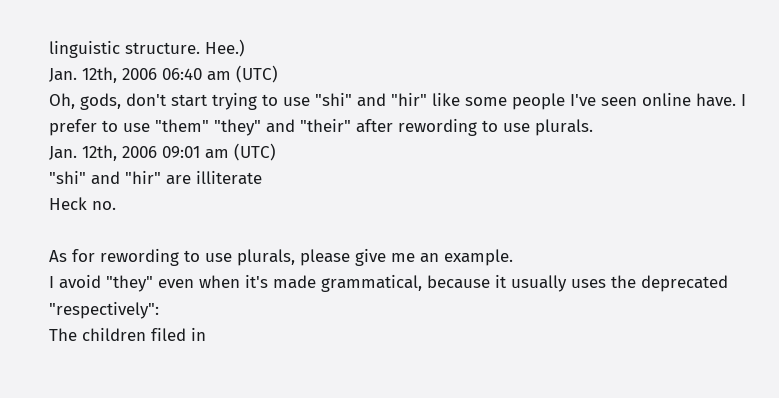linguistic structure. Hee.)
Jan. 12th, 2006 06:40 am (UTC)
Oh, gods, don't start trying to use "shi" and "hir" like some people I've seen online have. I prefer to use "them" "they" and "their" after rewording to use plurals.
Jan. 12th, 2006 09:01 am (UTC)
"shi" and "hir" are illiterate
Heck no.

As for rewording to use plurals, please give me an example.
I avoid "they" even when it's made grammatical, because it usually uses the deprecated "respectively":
The children filed in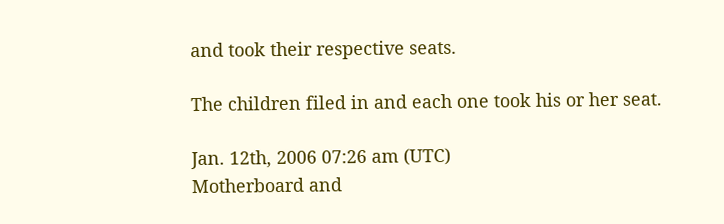and took their respective seats.

The children filed in and each one took his or her seat.

Jan. 12th, 2006 07:26 am (UTC)
Motherboard and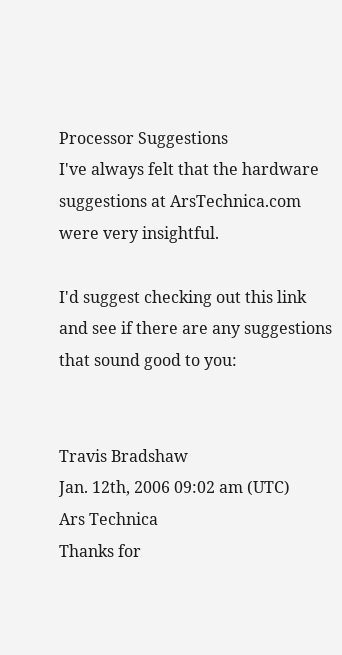Processor Suggestions
I've always felt that the hardware suggestions at ArsTechnica.com were very insightful.

I'd suggest checking out this link and see if there are any suggestions that sound good to you:


Travis Bradshaw
Jan. 12th, 2006 09:02 am (UTC)
Ars Technica
Thanks for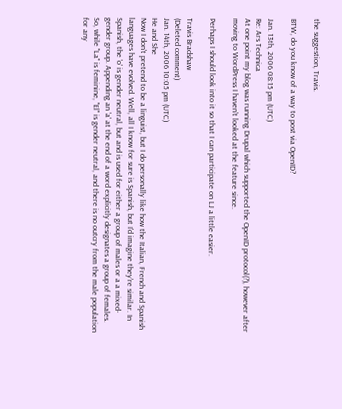the suggestion, Travis.

BTW, do you know of a way to post via OpenID?

Jan. 13th, 2006 08:15 pm (UTC)
Re: Ars Technica
At one point my blog was running Drupal which supported the OpenID protocol(?), however after moving to WordPress I haven't looked at the feature since.

Perhaps I should look into it so that I can participate on LJ a little easier.

Travis Bradshaw
(Deleted comment)
Jan. 14th, 2006 10:05 pm (UTC)
He and She
Now I don't pretend to be a linguist, but I do personally like how the Italian, French and Spanish languages have evolved. Well, all I know for sure is Spanish, but I'd imagine they're similar. In Spanish, the 'o' is gender neutral, but and is used for either a group of males or a a mixed-gender group. Appending an 'a' at the end of a word explicitly designates a group of females. So, while "La" is feminine, "El" is gender neutral, and there is no outcry from the male population for any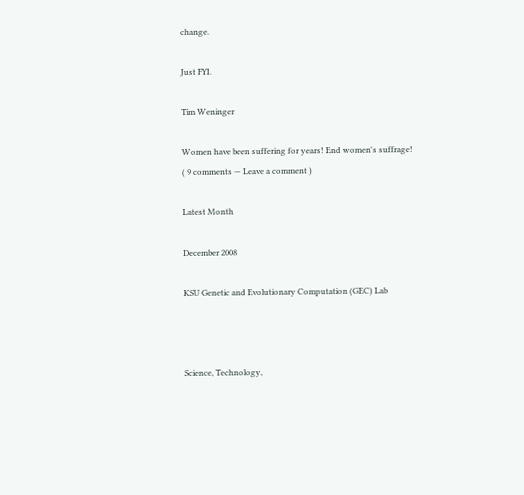change.

Just FYI.

Tim Weninger

Women have been suffering for years! End women's suffrage!
( 9 comments — Leave a comment )

Latest Month

December 2008

KSU Genetic and Evolutionary Computation (GEC) Lab



Science, Technology,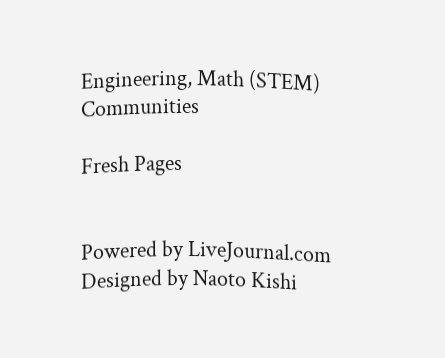Engineering, Math (STEM) Communities

Fresh Pages


Powered by LiveJournal.com
Designed by Naoto Kishi